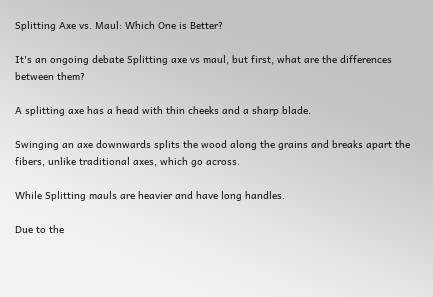Splitting Axe vs. Maul: Which One is Better?

It's an ongoing debate Splitting axe vs maul, but first, what are the differences between them?

A splitting axe has a head with thin cheeks and a sharp blade.

Swinging an axe downwards splits the wood along the grains and breaks apart the fibers, unlike traditional axes, which go across.

While Splitting mauls are heavier and have long handles.

Due to the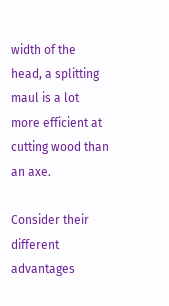width of the head, a splitting maul is a lot more efficient at cutting wood than an axe.

Consider their different advantages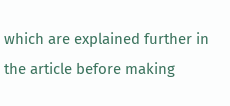which are explained further in the article before making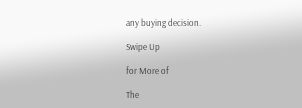any buying decision.

Swipe Up

for More of

The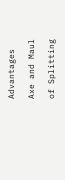Advantages

Axe and Maul

of Splitting